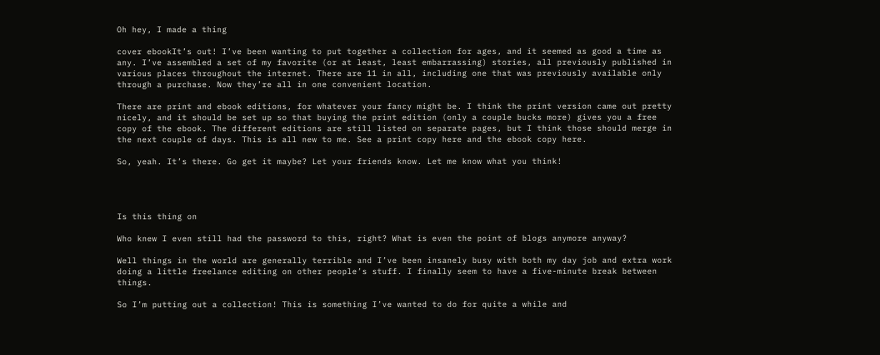Oh hey, I made a thing

cover ebookIt’s out! I’ve been wanting to put together a collection for ages, and it seemed as good a time as any. I’ve assembled a set of my favorite (or at least, least embarrassing) stories, all previously published in various places throughout the internet. There are 11 in all, including one that was previously available only through a purchase. Now they’re all in one convenient location.

There are print and ebook editions, for whatever your fancy might be. I think the print version came out pretty nicely, and it should be set up so that buying the print edition (only a couple bucks more) gives you a free copy of the ebook. The different editions are still listed on separate pages, but I think those should merge in the next couple of days. This is all new to me. See a print copy here and the ebook copy here.

So, yeah. It’s there. Go get it maybe? Let your friends know. Let me know what you think!




Is this thing on

Who knew I even still had the password to this, right? What is even the point of blogs anymore anyway?

Well things in the world are generally terrible and I’ve been insanely busy with both my day job and extra work doing a little freelance editing on other people’s stuff. I finally seem to have a five-minute break between things.

So I’m putting out a collection! This is something I’ve wanted to do for quite a while and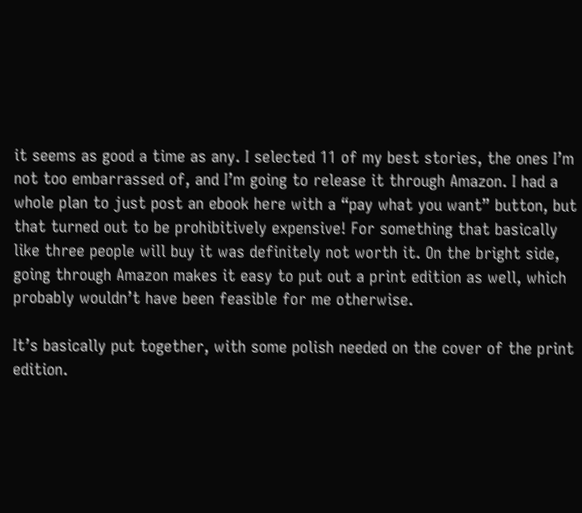it seems as good a time as any. I selected 11 of my best stories, the ones I’m not too embarrassed of, and I’m going to release it through Amazon. I had a whole plan to just post an ebook here with a “pay what you want” button, but that turned out to be prohibitively expensive! For something that basically like three people will buy it was definitely not worth it. On the bright side, going through Amazon makes it easy to put out a print edition as well, which probably wouldn’t have been feasible for me otherwise.

It’s basically put together, with some polish needed on the cover of the print edition.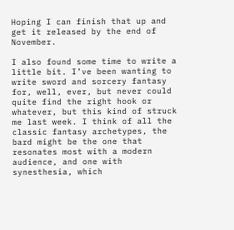Hoping I can finish that up and get it released by the end of November.

I also found some time to write a little bit. I’ve been wanting to write sword and sorcery fantasy for, well, ever, but never could quite find the right hook or whatever, but this kind of struck me last week. I think of all the classic fantasy archetypes, the bard might be the one that resonates most with a modern audience, and one with synesthesia, which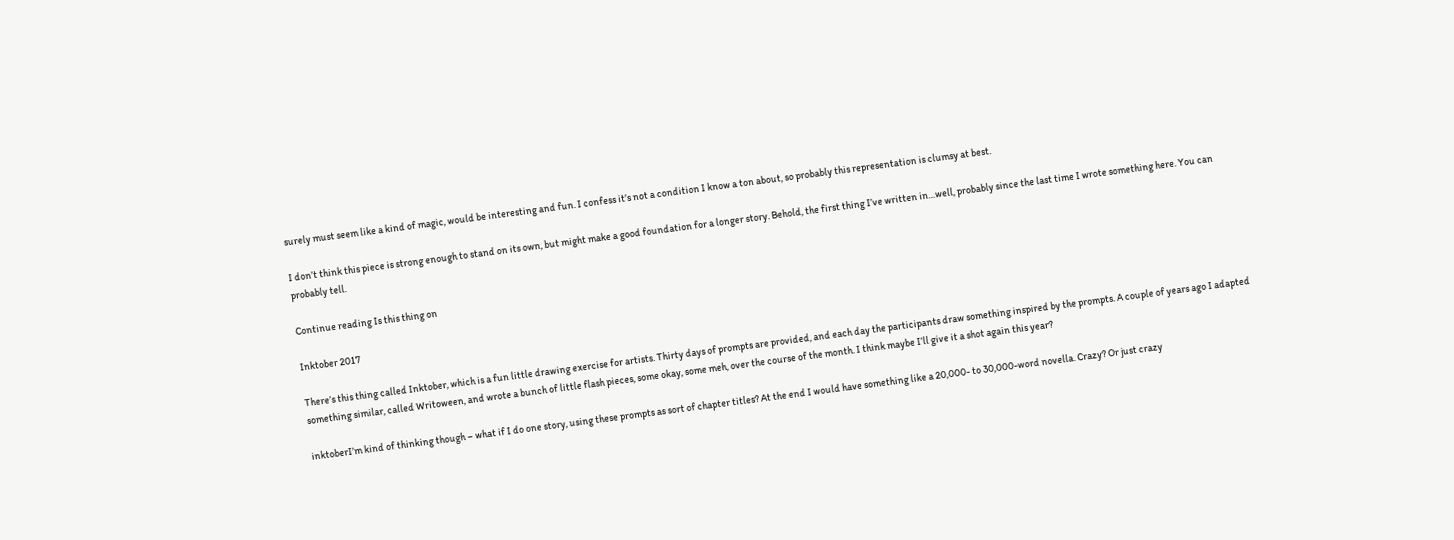surely must seem like a kind of magic, would be interesting and fun. I confess it’s not a condition I know a ton about, so probably this representation is clumsy at best.

I don’t think this piece is strong enough to stand on its own, but might make a good foundation for a longer story. Behold, the first thing I’ve written in…well, probably since the last time I wrote something here. You can probably tell.

Continue reading Is this thing on

Inktober 2017

There’s this thing called Inktober, which is a fun little drawing exercise for artists. Thirty days of prompts are provided, and each day the participants draw something inspired by the prompts. A couple of years ago I adapted something similar, called Writoween, and wrote a bunch of little flash pieces, some okay, some meh, over the course of the month. I think maybe I’ll give it a shot again this year?

inktoberI’m kind of thinking though – what if I do one story, using these prompts as sort of chapter titles? At the end I would have something like a 20,000- to 30,000-word novella. Crazy? Or just crazy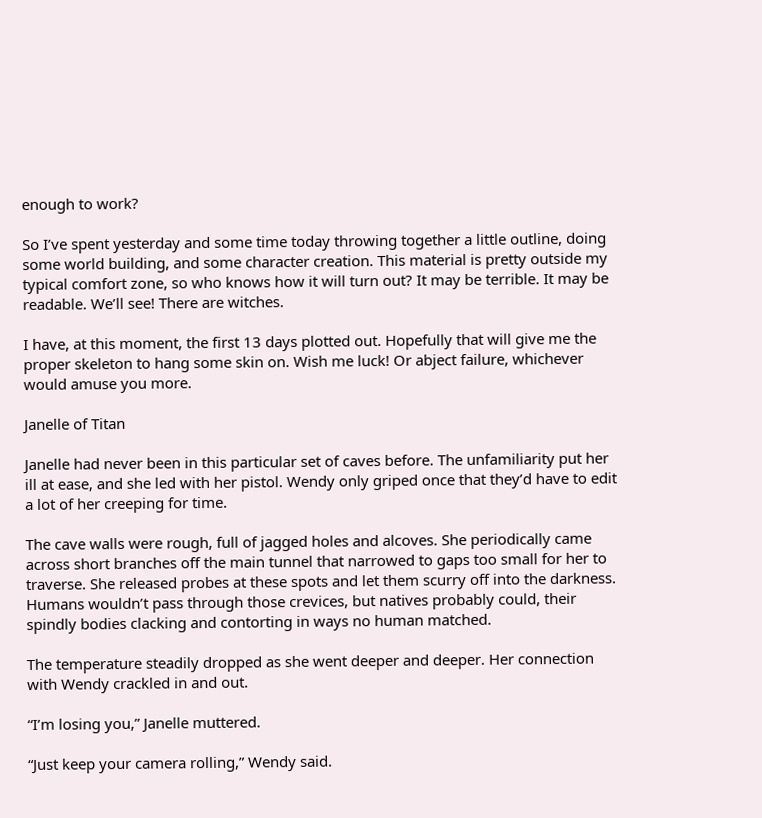enough to work?

So I’ve spent yesterday and some time today throwing together a little outline, doing some world building, and some character creation. This material is pretty outside my typical comfort zone, so who knows how it will turn out? It may be terrible. It may be readable. We’ll see! There are witches.

I have, at this moment, the first 13 days plotted out. Hopefully that will give me the proper skeleton to hang some skin on. Wish me luck! Or abject failure, whichever would amuse you more.

Janelle of Titan

Janelle had never been in this particular set of caves before. The unfamiliarity put her ill at ease, and she led with her pistol. Wendy only griped once that they’d have to edit a lot of her creeping for time.

The cave walls were rough, full of jagged holes and alcoves. She periodically came across short branches off the main tunnel that narrowed to gaps too small for her to traverse. She released probes at these spots and let them scurry off into the darkness. Humans wouldn’t pass through those crevices, but natives probably could, their spindly bodies clacking and contorting in ways no human matched.

The temperature steadily dropped as she went deeper and deeper. Her connection with Wendy crackled in and out.

“I’m losing you,” Janelle muttered.

“Just keep your camera rolling,” Wendy said.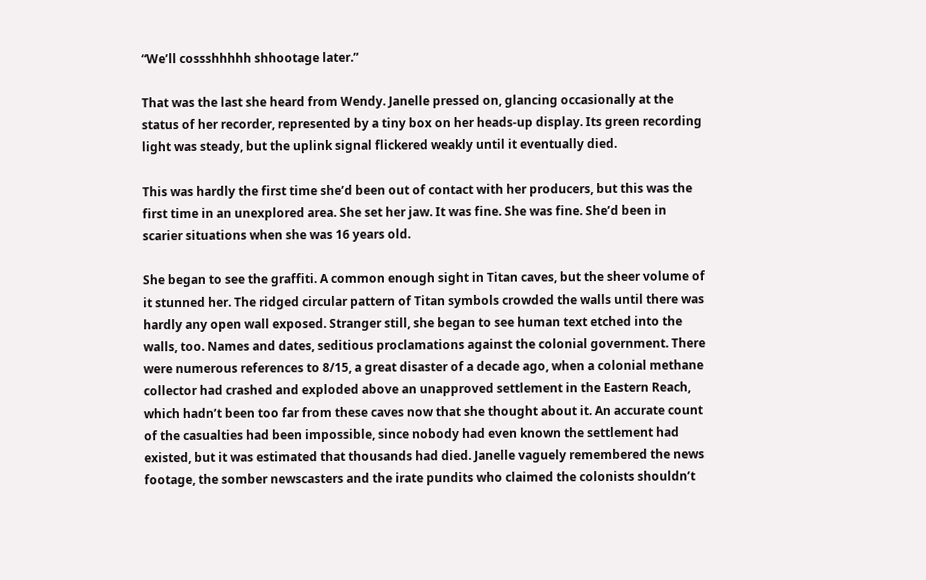“We’ll cossshhhhh shhootage later.”

That was the last she heard from Wendy. Janelle pressed on, glancing occasionally at the status of her recorder, represented by a tiny box on her heads-up display. Its green recording light was steady, but the uplink signal flickered weakly until it eventually died.

This was hardly the first time she’d been out of contact with her producers, but this was the first time in an unexplored area. She set her jaw. It was fine. She was fine. She’d been in scarier situations when she was 16 years old.

She began to see the graffiti. A common enough sight in Titan caves, but the sheer volume of it stunned her. The ridged circular pattern of Titan symbols crowded the walls until there was hardly any open wall exposed. Stranger still, she began to see human text etched into the walls, too. Names and dates, seditious proclamations against the colonial government. There were numerous references to 8/15, a great disaster of a decade ago, when a colonial methane collector had crashed and exploded above an unapproved settlement in the Eastern Reach, which hadn’t been too far from these caves now that she thought about it. An accurate count of the casualties had been impossible, since nobody had even known the settlement had existed, but it was estimated that thousands had died. Janelle vaguely remembered the news footage, the somber newscasters and the irate pundits who claimed the colonists shouldn’t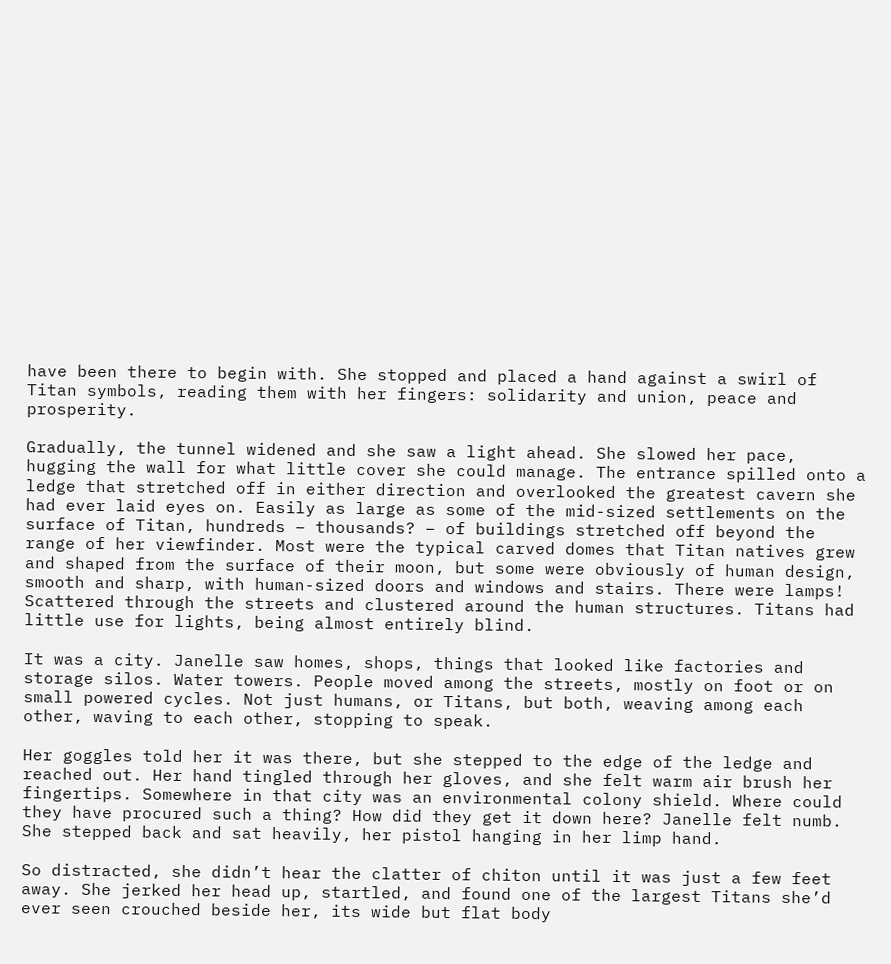have been there to begin with. She stopped and placed a hand against a swirl of Titan symbols, reading them with her fingers: solidarity and union, peace and prosperity.

Gradually, the tunnel widened and she saw a light ahead. She slowed her pace, hugging the wall for what little cover she could manage. The entrance spilled onto a ledge that stretched off in either direction and overlooked the greatest cavern she had ever laid eyes on. Easily as large as some of the mid-sized settlements on the surface of Titan, hundreds – thousands? – of buildings stretched off beyond the range of her viewfinder. Most were the typical carved domes that Titan natives grew and shaped from the surface of their moon, but some were obviously of human design, smooth and sharp, with human-sized doors and windows and stairs. There were lamps! Scattered through the streets and clustered around the human structures. Titans had little use for lights, being almost entirely blind.

It was a city. Janelle saw homes, shops, things that looked like factories and storage silos. Water towers. People moved among the streets, mostly on foot or on small powered cycles. Not just humans, or Titans, but both, weaving among each other, waving to each other, stopping to speak.

Her goggles told her it was there, but she stepped to the edge of the ledge and reached out. Her hand tingled through her gloves, and she felt warm air brush her fingertips. Somewhere in that city was an environmental colony shield. Where could they have procured such a thing? How did they get it down here? Janelle felt numb. She stepped back and sat heavily, her pistol hanging in her limp hand.

So distracted, she didn’t hear the clatter of chiton until it was just a few feet away. She jerked her head up, startled, and found one of the largest Titans she’d ever seen crouched beside her, its wide but flat body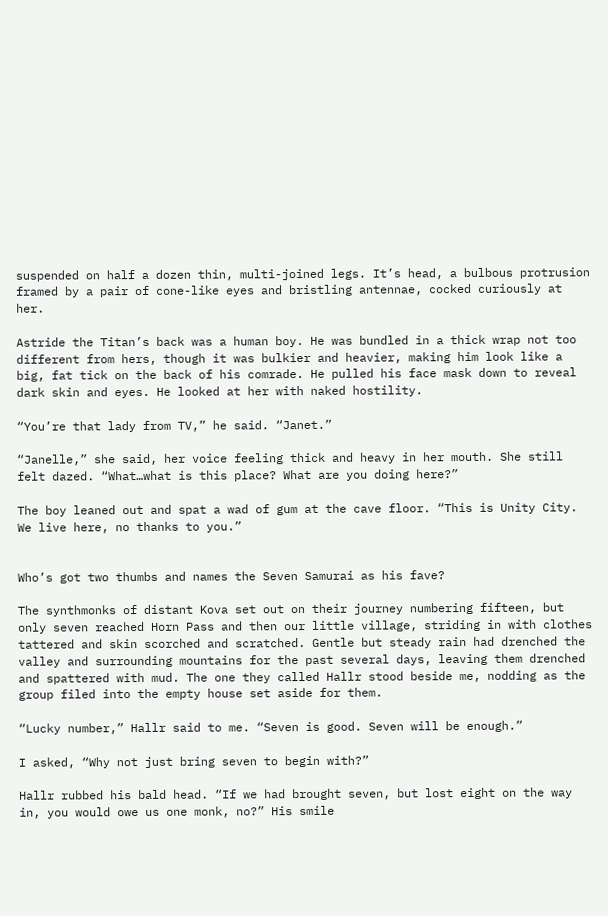suspended on half a dozen thin, multi-joined legs. It’s head, a bulbous protrusion framed by a pair of cone-like eyes and bristling antennae, cocked curiously at her.

Astride the Titan’s back was a human boy. He was bundled in a thick wrap not too different from hers, though it was bulkier and heavier, making him look like a big, fat tick on the back of his comrade. He pulled his face mask down to reveal dark skin and eyes. He looked at her with naked hostility.

“You’re that lady from TV,” he said. “Janet.”

“Janelle,” she said, her voice feeling thick and heavy in her mouth. She still felt dazed. “What…what is this place? What are you doing here?”

The boy leaned out and spat a wad of gum at the cave floor. “This is Unity City. We live here, no thanks to you.”


Who’s got two thumbs and names the Seven Samurai as his fave?

The synthmonks of distant Kova set out on their journey numbering fifteen, but only seven reached Horn Pass and then our little village, striding in with clothes tattered and skin scorched and scratched. Gentle but steady rain had drenched the valley and surrounding mountains for the past several days, leaving them drenched and spattered with mud. The one they called Hallr stood beside me, nodding as the group filed into the empty house set aside for them.

“Lucky number,” Hallr said to me. “Seven is good. Seven will be enough.”

I asked, “Why not just bring seven to begin with?”

Hallr rubbed his bald head. “If we had brought seven, but lost eight on the way in, you would owe us one monk, no?” His smile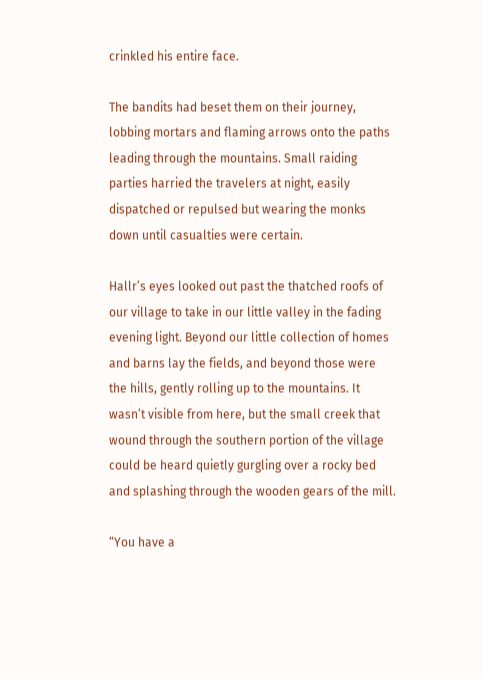crinkled his entire face.

The bandits had beset them on their journey, lobbing mortars and flaming arrows onto the paths leading through the mountains. Small raiding parties harried the travelers at night, easily dispatched or repulsed but wearing the monks down until casualties were certain.

Hallr’s eyes looked out past the thatched roofs of our village to take in our little valley in the fading evening light. Beyond our little collection of homes and barns lay the fields, and beyond those were the hills, gently rolling up to the mountains. It wasn’t visible from here, but the small creek that wound through the southern portion of the village could be heard quietly gurgling over a rocky bed and splashing through the wooden gears of the mill.

“You have a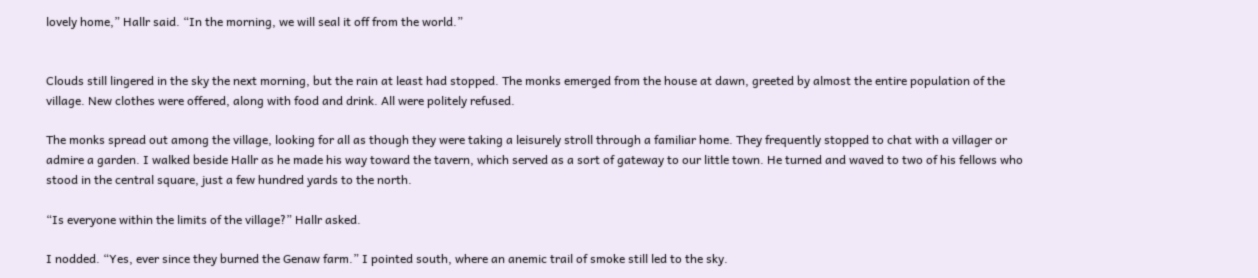lovely home,” Hallr said. “In the morning, we will seal it off from the world.”


Clouds still lingered in the sky the next morning, but the rain at least had stopped. The monks emerged from the house at dawn, greeted by almost the entire population of the village. New clothes were offered, along with food and drink. All were politely refused.

The monks spread out among the village, looking for all as though they were taking a leisurely stroll through a familiar home. They frequently stopped to chat with a villager or admire a garden. I walked beside Hallr as he made his way toward the tavern, which served as a sort of gateway to our little town. He turned and waved to two of his fellows who stood in the central square, just a few hundred yards to the north.

“Is everyone within the limits of the village?” Hallr asked.

I nodded. “Yes, ever since they burned the Genaw farm.” I pointed south, where an anemic trail of smoke still led to the sky.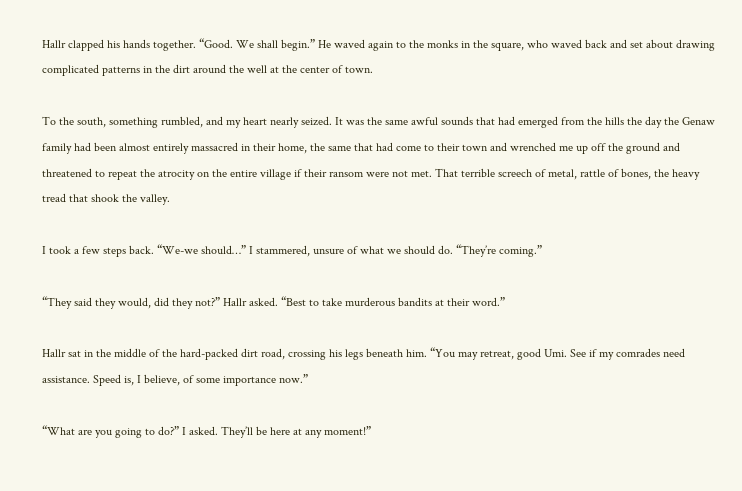Hallr clapped his hands together. “Good. We shall begin.” He waved again to the monks in the square, who waved back and set about drawing complicated patterns in the dirt around the well at the center of town.

To the south, something rumbled, and my heart nearly seized. It was the same awful sounds that had emerged from the hills the day the Genaw family had been almost entirely massacred in their home, the same that had come to their town and wrenched me up off the ground and threatened to repeat the atrocity on the entire village if their ransom were not met. That terrible screech of metal, rattle of bones, the heavy tread that shook the valley.

I took a few steps back. “We-we should…” I stammered, unsure of what we should do. “They’re coming.”

“They said they would, did they not?” Hallr asked. “Best to take murderous bandits at their word.”

Hallr sat in the middle of the hard-packed dirt road, crossing his legs beneath him. “You may retreat, good Umi. See if my comrades need assistance. Speed is, I believe, of some importance now.”

“What are you going to do?” I asked. They’ll be here at any moment!”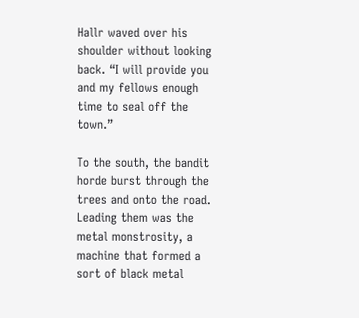Hallr waved over his shoulder without looking back. “I will provide you and my fellows enough time to seal off the town.”

To the south, the bandit horde burst through the trees and onto the road. Leading them was the metal monstrosity, a machine that formed a sort of black metal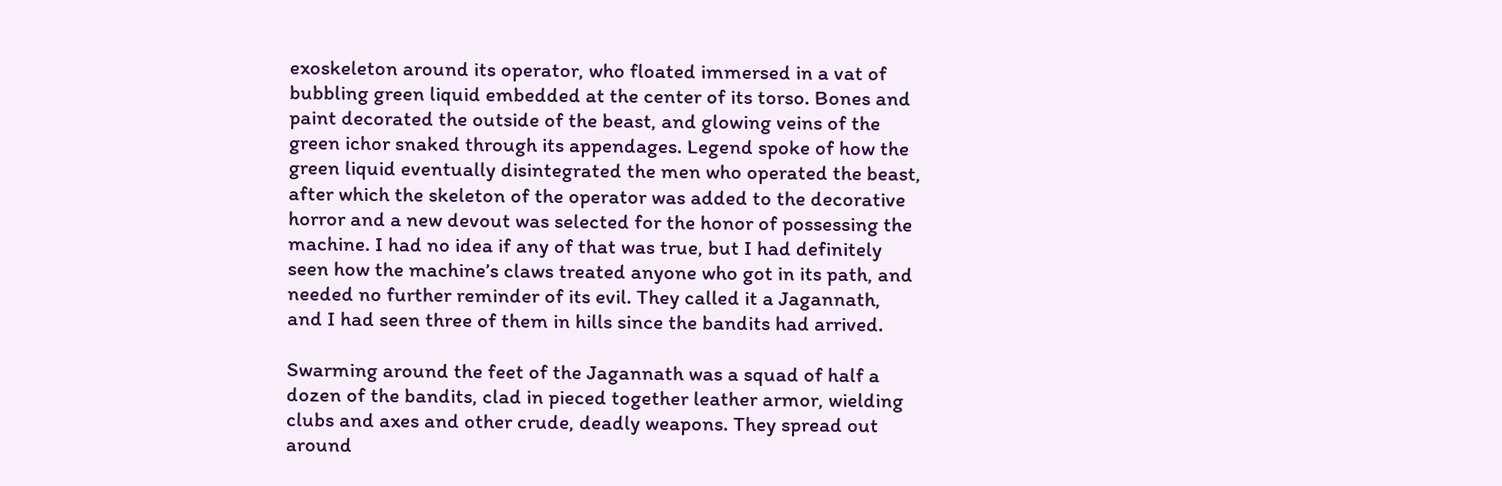exoskeleton around its operator, who floated immersed in a vat of bubbling green liquid embedded at the center of its torso. Bones and paint decorated the outside of the beast, and glowing veins of the green ichor snaked through its appendages. Legend spoke of how the green liquid eventually disintegrated the men who operated the beast, after which the skeleton of the operator was added to the decorative horror and a new devout was selected for the honor of possessing the machine. I had no idea if any of that was true, but I had definitely seen how the machine’s claws treated anyone who got in its path, and needed no further reminder of its evil. They called it a Jagannath, and I had seen three of them in hills since the bandits had arrived.

Swarming around the feet of the Jagannath was a squad of half a dozen of the bandits, clad in pieced together leather armor, wielding clubs and axes and other crude, deadly weapons. They spread out around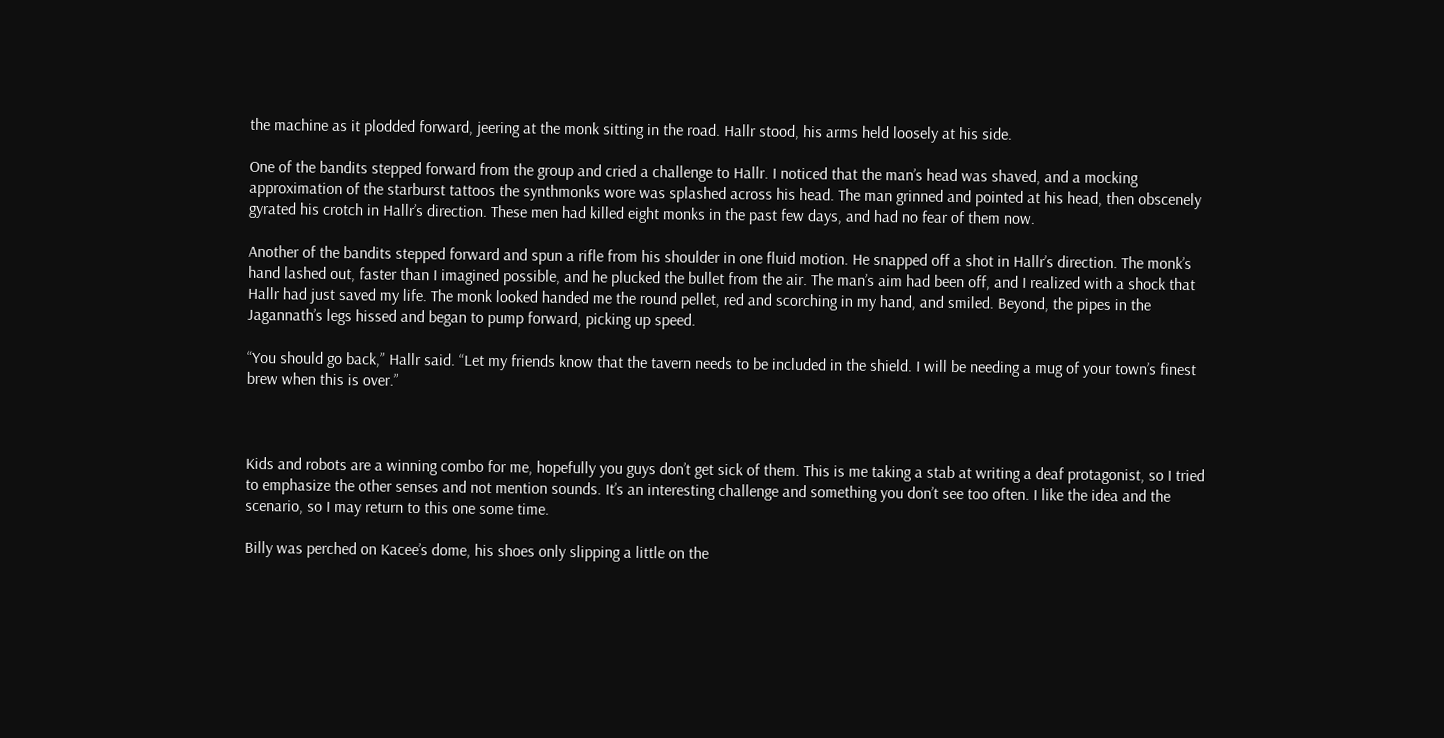the machine as it plodded forward, jeering at the monk sitting in the road. Hallr stood, his arms held loosely at his side.

One of the bandits stepped forward from the group and cried a challenge to Hallr. I noticed that the man’s head was shaved, and a mocking approximation of the starburst tattoos the synthmonks wore was splashed across his head. The man grinned and pointed at his head, then obscenely gyrated his crotch in Hallr’s direction. These men had killed eight monks in the past few days, and had no fear of them now.

Another of the bandits stepped forward and spun a rifle from his shoulder in one fluid motion. He snapped off a shot in Hallr’s direction. The monk’s hand lashed out, faster than I imagined possible, and he plucked the bullet from the air. The man’s aim had been off, and I realized with a shock that Hallr had just saved my life. The monk looked handed me the round pellet, red and scorching in my hand, and smiled. Beyond, the pipes in the Jagannath’s legs hissed and began to pump forward, picking up speed.

“You should go back,” Hallr said. “Let my friends know that the tavern needs to be included in the shield. I will be needing a mug of your town’s finest brew when this is over.”



Kids and robots are a winning combo for me, hopefully you guys don’t get sick of them. This is me taking a stab at writing a deaf protagonist, so I tried to emphasize the other senses and not mention sounds. It’s an interesting challenge and something you don’t see too often. I like the idea and the scenario, so I may return to this one some time.

Billy was perched on Kacee’s dome, his shoes only slipping a little on the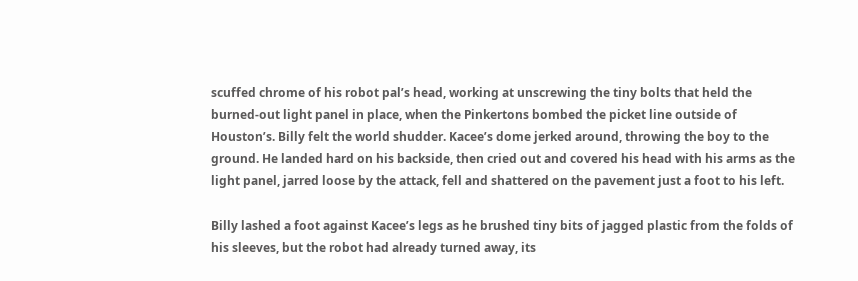scuffed chrome of his robot pal’s head, working at unscrewing the tiny bolts that held the burned-out light panel in place, when the Pinkertons bombed the picket line outside of Houston’s. Billy felt the world shudder. Kacee’s dome jerked around, throwing the boy to the ground. He landed hard on his backside, then cried out and covered his head with his arms as the light panel, jarred loose by the attack, fell and shattered on the pavement just a foot to his left.

Billy lashed a foot against Kacee’s legs as he brushed tiny bits of jagged plastic from the folds of his sleeves, but the robot had already turned away, its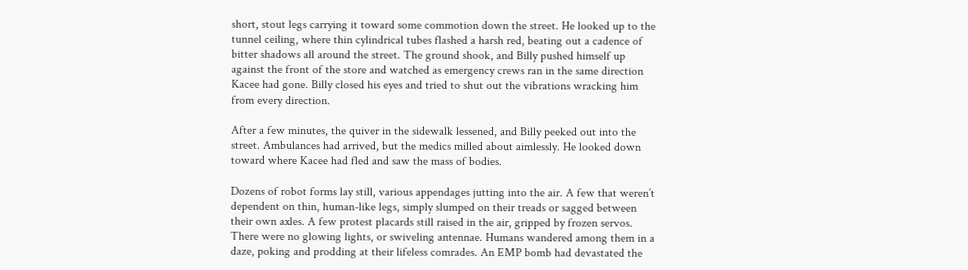short, stout legs carrying it toward some commotion down the street. He looked up to the tunnel ceiling, where thin cylindrical tubes flashed a harsh red, beating out a cadence of bitter shadows all around the street. The ground shook, and Billy pushed himself up against the front of the store and watched as emergency crews ran in the same direction Kacee had gone. Billy closed his eyes and tried to shut out the vibrations wracking him from every direction.

After a few minutes, the quiver in the sidewalk lessened, and Billy peeked out into the street. Ambulances had arrived, but the medics milled about aimlessly. He looked down toward where Kacee had fled and saw the mass of bodies.

Dozens of robot forms lay still, various appendages jutting into the air. A few that weren’t dependent on thin, human-like legs, simply slumped on their treads or sagged between their own axles. A few protest placards still raised in the air, gripped by frozen servos. There were no glowing lights, or swiveling antennae. Humans wandered among them in a daze, poking and prodding at their lifeless comrades. An EMP bomb had devastated the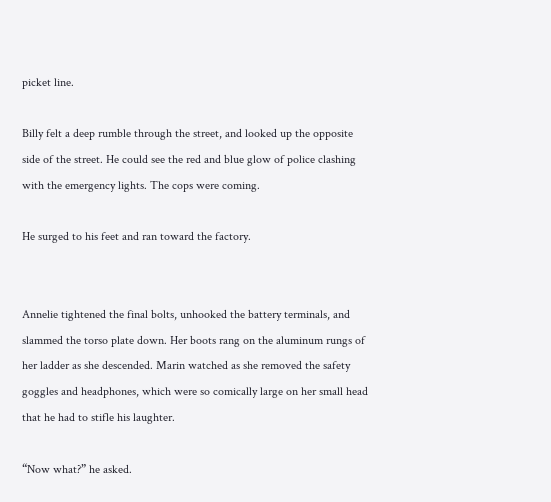picket line.

Billy felt a deep rumble through the street, and looked up the opposite side of the street. He could see the red and blue glow of police clashing with the emergency lights. The cops were coming.

He surged to his feet and ran toward the factory.


Annelie tightened the final bolts, unhooked the battery terminals, and slammed the torso plate down. Her boots rang on the aluminum rungs of her ladder as she descended. Marin watched as she removed the safety goggles and headphones, which were so comically large on her small head that he had to stifle his laughter.

“Now what?” he asked.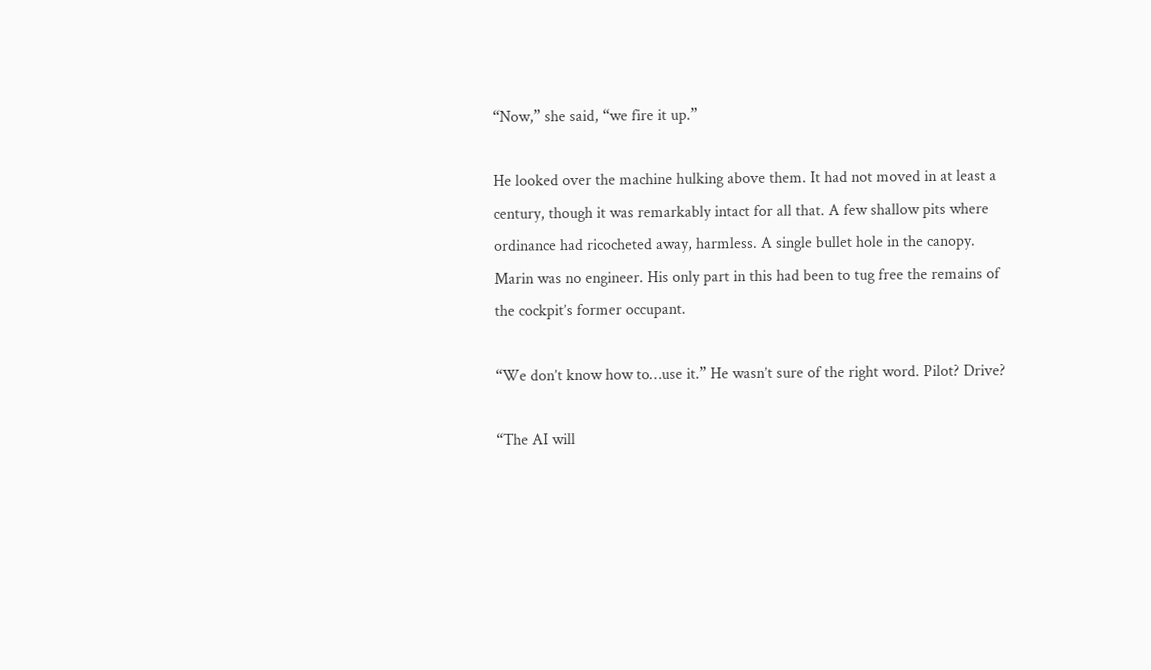“Now,” she said, “we fire it up.”

He looked over the machine hulking above them. It had not moved in at least a century, though it was remarkably intact for all that. A few shallow pits where ordinance had ricocheted away, harmless. A single bullet hole in the canopy. Marin was no engineer. His only part in this had been to tug free the remains of the cockpit’s former occupant.

“We don’t know how to…use it.” He wasn’t sure of the right word. Pilot? Drive?

“The AI will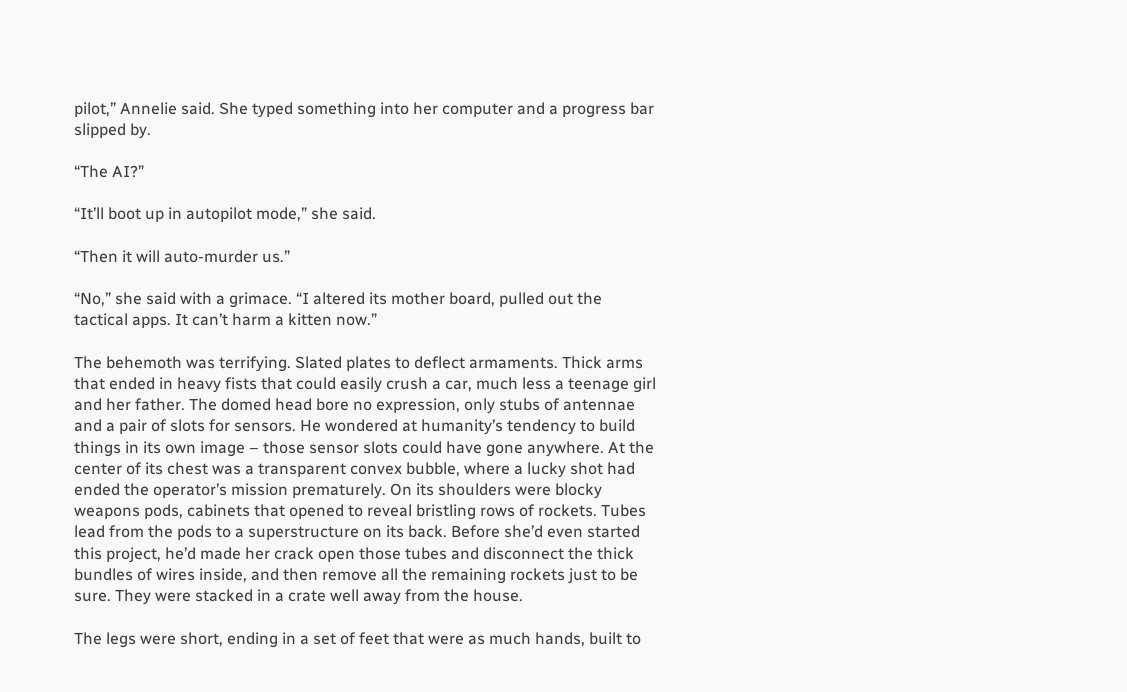pilot,” Annelie said. She typed something into her computer and a progress bar slipped by.

“The AI?”

“It’ll boot up in autopilot mode,” she said.

“Then it will auto-murder us.”

“No,” she said with a grimace. “I altered its mother board, pulled out the tactical apps. It can’t harm a kitten now.”

The behemoth was terrifying. Slated plates to deflect armaments. Thick arms that ended in heavy fists that could easily crush a car, much less a teenage girl and her father. The domed head bore no expression, only stubs of antennae and a pair of slots for sensors. He wondered at humanity’s tendency to build things in its own image – those sensor slots could have gone anywhere. At the center of its chest was a transparent convex bubble, where a lucky shot had ended the operator’s mission prematurely. On its shoulders were blocky weapons pods, cabinets that opened to reveal bristling rows of rockets. Tubes lead from the pods to a superstructure on its back. Before she’d even started this project, he’d made her crack open those tubes and disconnect the thick bundles of wires inside, and then remove all the remaining rockets just to be sure. They were stacked in a crate well away from the house.

The legs were short, ending in a set of feet that were as much hands, built to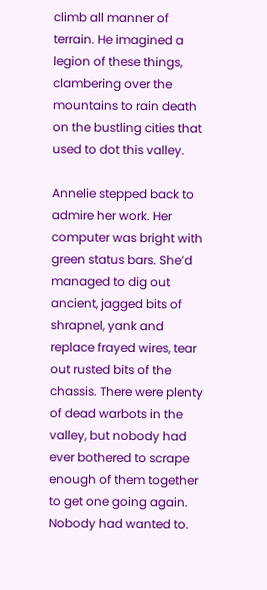climb all manner of terrain. He imagined a legion of these things, clambering over the mountains to rain death on the bustling cities that used to dot this valley.

Annelie stepped back to admire her work. Her computer was bright with green status bars. She’d managed to dig out ancient, jagged bits of shrapnel, yank and replace frayed wires, tear out rusted bits of the chassis. There were plenty of dead warbots in the valley, but nobody had ever bothered to scrape enough of them together to get one going again. Nobody had wanted to.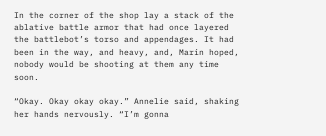In the corner of the shop lay a stack of the ablative battle armor that had once layered the battlebot’s torso and appendages. It had been in the way, and heavy, and, Marin hoped, nobody would be shooting at them any time soon.

“Okay. Okay okay okay.” Annelie said, shaking her hands nervously. “I’m gonna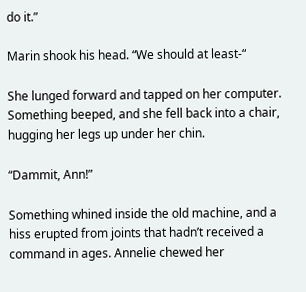do it.”

Marin shook his head. “We should at least-“

She lunged forward and tapped on her computer. Something beeped, and she fell back into a chair, hugging her legs up under her chin.

“Dammit, Ann!”

Something whined inside the old machine, and a hiss erupted from joints that hadn’t received a command in ages. Annelie chewed her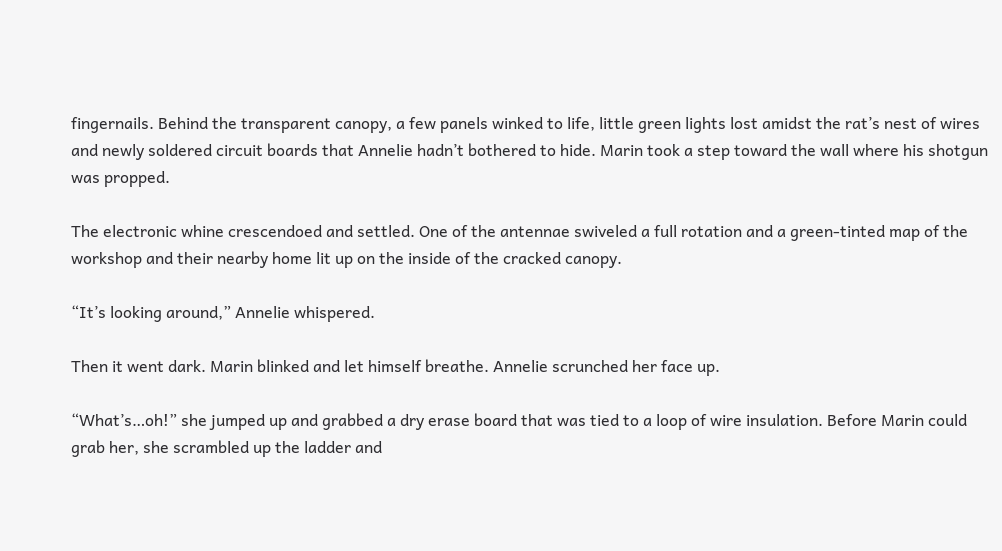fingernails. Behind the transparent canopy, a few panels winked to life, little green lights lost amidst the rat’s nest of wires and newly soldered circuit boards that Annelie hadn’t bothered to hide. Marin took a step toward the wall where his shotgun was propped.

The electronic whine crescendoed and settled. One of the antennae swiveled a full rotation and a green-tinted map of the workshop and their nearby home lit up on the inside of the cracked canopy.

“It’s looking around,” Annelie whispered.

Then it went dark. Marin blinked and let himself breathe. Annelie scrunched her face up.

“What’s…oh!” she jumped up and grabbed a dry erase board that was tied to a loop of wire insulation. Before Marin could grab her, she scrambled up the ladder and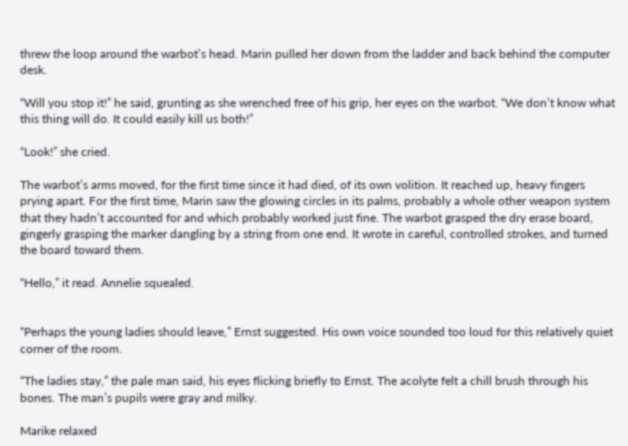threw the loop around the warbot’s head. Marin pulled her down from the ladder and back behind the computer desk.

“Will you stop it!” he said, grunting as she wrenched free of his grip, her eyes on the warbot. “We don’t know what this thing will do. It could easily kill us both!”

“Look!” she cried.

The warbot’s arms moved, for the first time since it had died, of its own volition. It reached up, heavy fingers prying apart. For the first time, Marin saw the glowing circles in its palms, probably a whole other weapon system that they hadn’t accounted for and which probably worked just fine. The warbot grasped the dry erase board, gingerly grasping the marker dangling by a string from one end. It wrote in careful, controlled strokes, and turned the board toward them.

“Hello,” it read. Annelie squealed.


“Perhaps the young ladies should leave,” Ernst suggested. His own voice sounded too loud for this relatively quiet corner of the room.

“The ladies stay,” the pale man said, his eyes flicking briefly to Ernst. The acolyte felt a chill brush through his bones. The man’s pupils were gray and milky.

Marike relaxed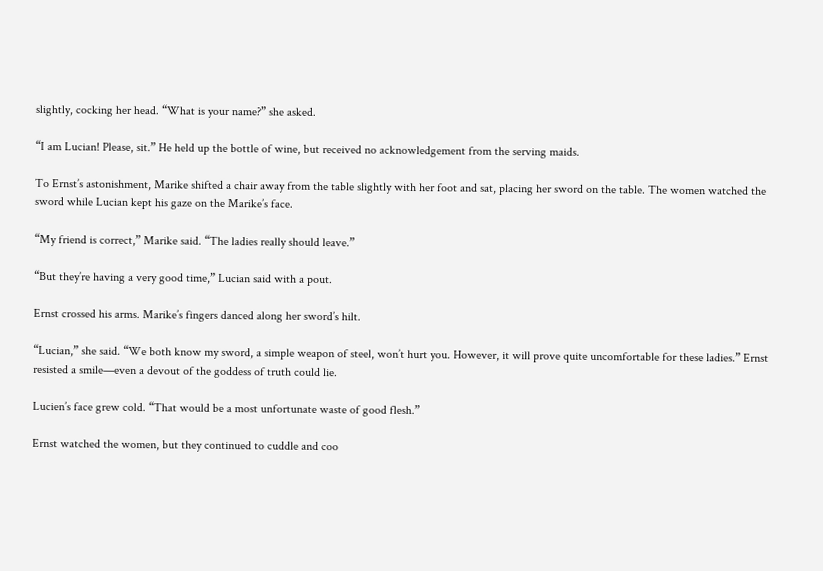slightly, cocking her head. “What is your name?” she asked.

“I am Lucian! Please, sit.” He held up the bottle of wine, but received no acknowledgement from the serving maids.

To Ernst’s astonishment, Marike shifted a chair away from the table slightly with her foot and sat, placing her sword on the table. The women watched the sword while Lucian kept his gaze on the Marike’s face.

“My friend is correct,” Marike said. “The ladies really should leave.”

“But they’re having a very good time,” Lucian said with a pout.

Ernst crossed his arms. Marike’s fingers danced along her sword’s hilt.

“Lucian,” she said. “We both know my sword, a simple weapon of steel, won’t hurt you. However, it will prove quite uncomfortable for these ladies.” Ernst resisted a smile—even a devout of the goddess of truth could lie.

Lucien’s face grew cold. “That would be a most unfortunate waste of good flesh.”

Ernst watched the women, but they continued to cuddle and coo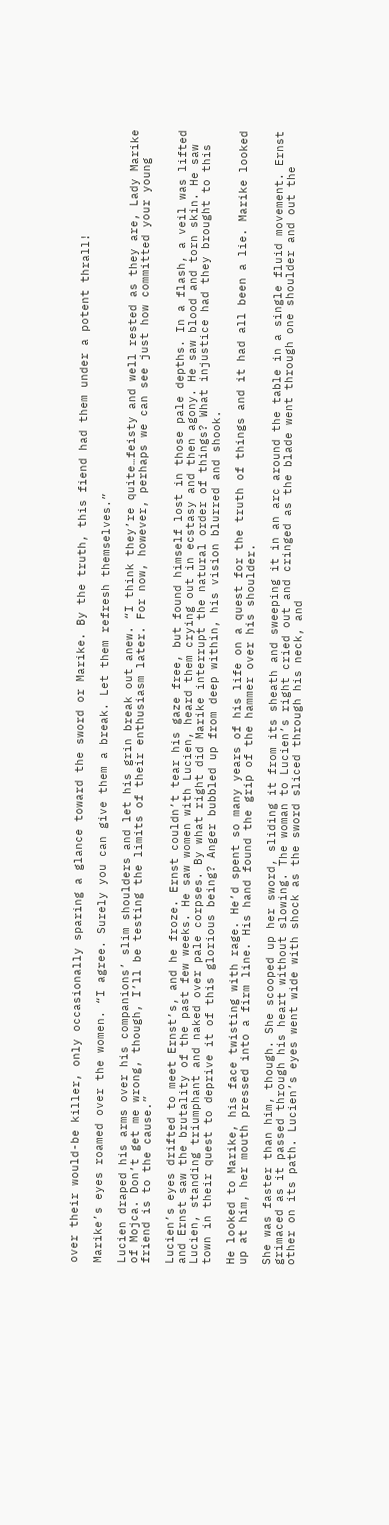over their would-be killer, only occasionally sparing a glance toward the sword or Marike. By the truth, this fiend had them under a potent thrall!

Marike’s eyes roamed over the women. “I agree. Surely you can give them a break. Let them refresh themselves.”

Lucien draped his arms over his companions’ slim shoulders and let his grin break out anew. “I think they’re quite…feisty and well rested as they are, Lady Marike of Mojca. Don’t get me wrong, though, I’ll be testing the limits of their enthusiasm later. For now, however, perhaps we can see just how committed your young friend is to the cause.”

Lucien’s eyes drifted to meet Ernst’s, and he froze. Ernst couldn’t tear his gaze free, but found himself lost in those pale depths. In a flash, a veil was lifted and Ernst saw the brutality of the past few weeks. He saw women with Lucien, heard them crying out in ecstasy and then agony. He saw blood and torn skin. He saw Lucien, standing triumphant and naked over pale corpses. By what right did Marike interrupt the natural order of things? What injustice had they brought to this town in their quest to deprive it of this glorious being? Anger bubbled up from deep within, his vision blurred and shook.

He looked to Marike, his face twisting with rage. He’d spent so many years of his life on a quest for the truth of things and it had all been a lie. Marike looked up at him, her mouth pressed into a firm line. His hand found the grip of the hammer over his shoulder.

She was faster than him, though. She scooped up her sword, sliding it from its sheath and sweeping it in an arc around the table in a single fluid movement. Ernst grimaced as it passed through his heart without slowing. The woman to Lucien’s right cried out and cringed as the blade went through one shoulder and out the other on its path. Lucien’s eyes went wide with shock as the sword sliced through his neck, and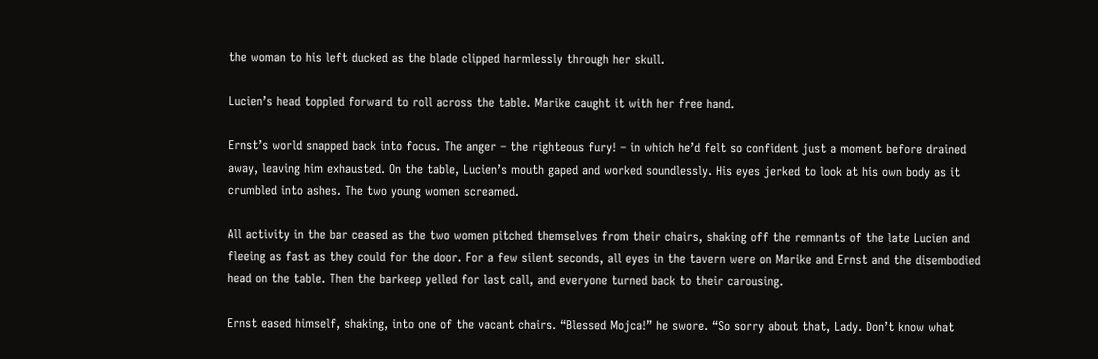the woman to his left ducked as the blade clipped harmlessly through her skull.

Lucien’s head toppled forward to roll across the table. Marike caught it with her free hand.

Ernst’s world snapped back into focus. The anger – the righteous fury! – in which he’d felt so confident just a moment before drained away, leaving him exhausted. On the table, Lucien’s mouth gaped and worked soundlessly. His eyes jerked to look at his own body as it crumbled into ashes. The two young women screamed.

All activity in the bar ceased as the two women pitched themselves from their chairs, shaking off the remnants of the late Lucien and fleeing as fast as they could for the door. For a few silent seconds, all eyes in the tavern were on Marike and Ernst and the disembodied head on the table. Then the barkeep yelled for last call, and everyone turned back to their carousing.

Ernst eased himself, shaking, into one of the vacant chairs. “Blessed Mojca!” he swore. “So sorry about that, Lady. Don’t know what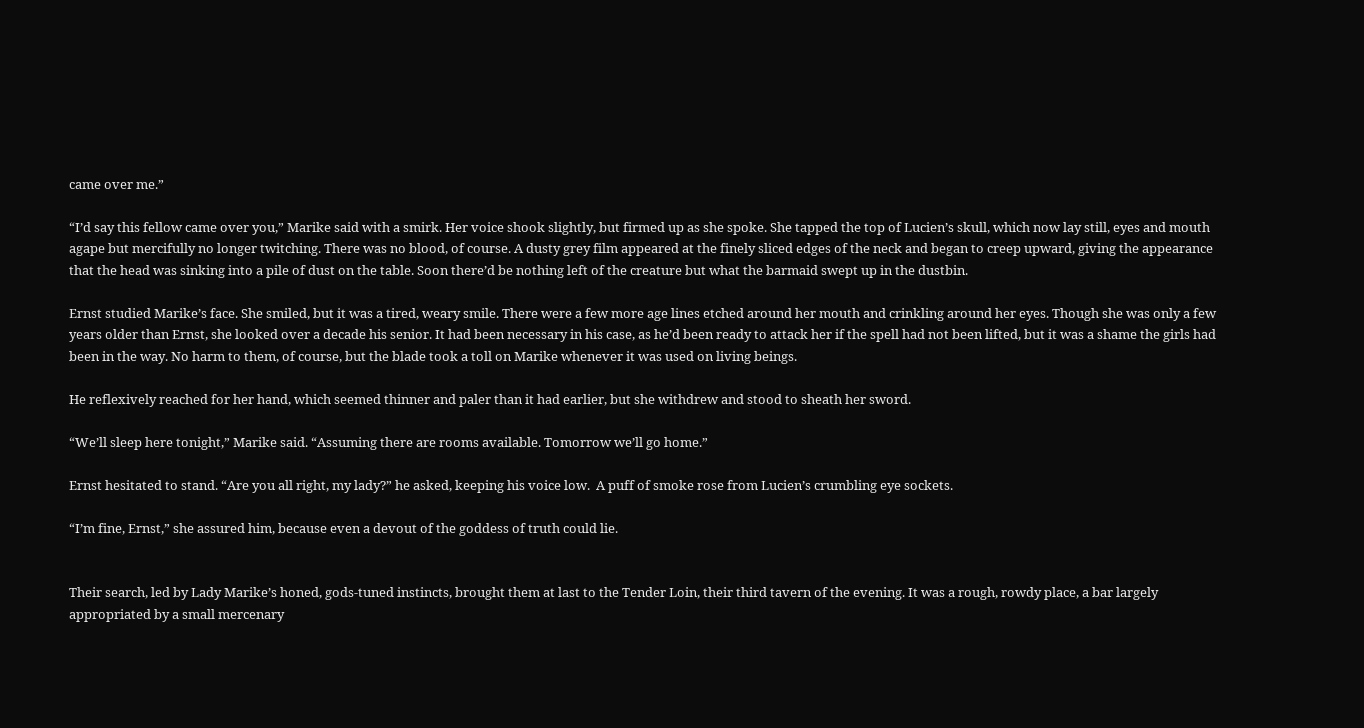came over me.”

“I’d say this fellow came over you,” Marike said with a smirk. Her voice shook slightly, but firmed up as she spoke. She tapped the top of Lucien’s skull, which now lay still, eyes and mouth agape but mercifully no longer twitching. There was no blood, of course. A dusty grey film appeared at the finely sliced edges of the neck and began to creep upward, giving the appearance that the head was sinking into a pile of dust on the table. Soon there’d be nothing left of the creature but what the barmaid swept up in the dustbin.

Ernst studied Marike’s face. She smiled, but it was a tired, weary smile. There were a few more age lines etched around her mouth and crinkling around her eyes. Though she was only a few years older than Ernst, she looked over a decade his senior. It had been necessary in his case, as he’d been ready to attack her if the spell had not been lifted, but it was a shame the girls had been in the way. No harm to them, of course, but the blade took a toll on Marike whenever it was used on living beings.

He reflexively reached for her hand, which seemed thinner and paler than it had earlier, but she withdrew and stood to sheath her sword.

“We’ll sleep here tonight,” Marike said. “Assuming there are rooms available. Tomorrow we’ll go home.”

Ernst hesitated to stand. “Are you all right, my lady?” he asked, keeping his voice low.  A puff of smoke rose from Lucien’s crumbling eye sockets.

“I’m fine, Ernst,” she assured him, because even a devout of the goddess of truth could lie.


Their search, led by Lady Marike’s honed, gods-tuned instincts, brought them at last to the Tender Loin, their third tavern of the evening. It was a rough, rowdy place, a bar largely appropriated by a small mercenary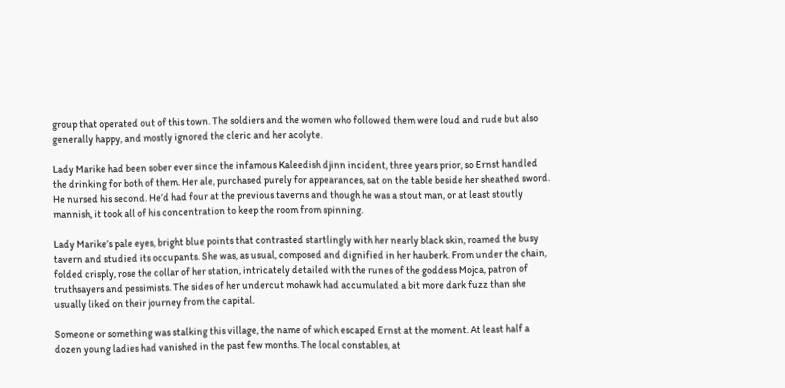group that operated out of this town. The soldiers and the women who followed them were loud and rude but also generally happy, and mostly ignored the cleric and her acolyte.

Lady Marike had been sober ever since the infamous Kaleedish djinn incident, three years prior, so Ernst handled the drinking for both of them. Her ale, purchased purely for appearances, sat on the table beside her sheathed sword. He nursed his second. He’d had four at the previous taverns and though he was a stout man, or at least stoutly mannish, it took all of his concentration to keep the room from spinning.

Lady Marike’s pale eyes, bright blue points that contrasted startlingly with her nearly black skin, roamed the busy tavern and studied its occupants. She was, as usual, composed and dignified in her hauberk. From under the chain, folded crisply, rose the collar of her station, intricately detailed with the runes of the goddess Mojca, patron of truthsayers and pessimists. The sides of her undercut mohawk had accumulated a bit more dark fuzz than she usually liked on their journey from the capital.

Someone or something was stalking this village, the name of which escaped Ernst at the moment. At least half a dozen young ladies had vanished in the past few months. The local constables, at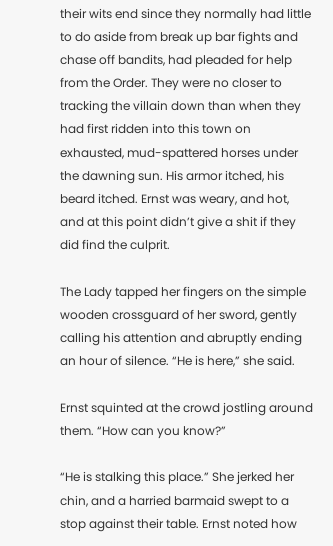their wits end since they normally had little to do aside from break up bar fights and chase off bandits, had pleaded for help from the Order. They were no closer to tracking the villain down than when they had first ridden into this town on exhausted, mud-spattered horses under the dawning sun. His armor itched, his beard itched. Ernst was weary, and hot, and at this point didn’t give a shit if they did find the culprit.

The Lady tapped her fingers on the simple wooden crossguard of her sword, gently calling his attention and abruptly ending an hour of silence. “He is here,” she said.

Ernst squinted at the crowd jostling around them. “How can you know?”

“He is stalking this place.” She jerked her chin, and a harried barmaid swept to a stop against their table. Ernst noted how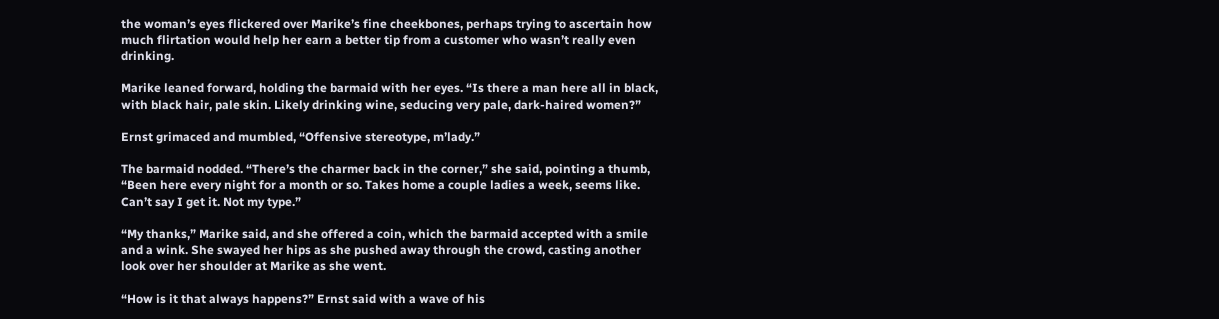the woman’s eyes flickered over Marike’s fine cheekbones, perhaps trying to ascertain how much flirtation would help her earn a better tip from a customer who wasn’t really even drinking.

Marike leaned forward, holding the barmaid with her eyes. “Is there a man here all in black, with black hair, pale skin. Likely drinking wine, seducing very pale, dark-haired women?”

Ernst grimaced and mumbled, “Offensive stereotype, m’lady.”

The barmaid nodded. “There’s the charmer back in the corner,” she said, pointing a thumb, “Been here every night for a month or so. Takes home a couple ladies a week, seems like. Can’t say I get it. Not my type.”

“My thanks,” Marike said, and she offered a coin, which the barmaid accepted with a smile and a wink. She swayed her hips as she pushed away through the crowd, casting another look over her shoulder at Marike as she went.

“How is it that always happens?” Ernst said with a wave of his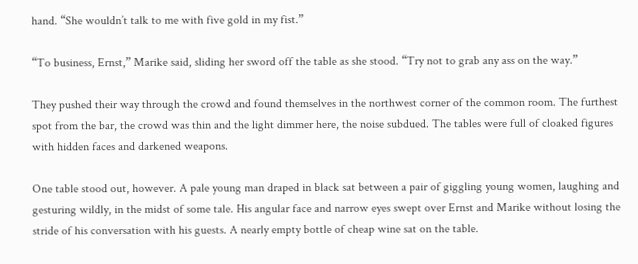hand. “She wouldn’t talk to me with five gold in my fist.”

“To business, Ernst,” Marike said, sliding her sword off the table as she stood. “Try not to grab any ass on the way.”

They pushed their way through the crowd and found themselves in the northwest corner of the common room. The furthest spot from the bar, the crowd was thin and the light dimmer here, the noise subdued. The tables were full of cloaked figures with hidden faces and darkened weapons.

One table stood out, however. A pale young man draped in black sat between a pair of giggling young women, laughing and gesturing wildly, in the midst of some tale. His angular face and narrow eyes swept over Ernst and Marike without losing the stride of his conversation with his guests. A nearly empty bottle of cheap wine sat on the table.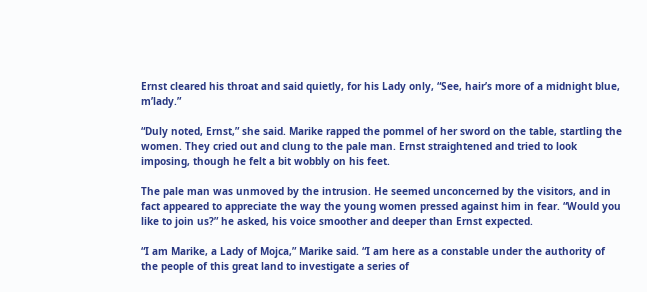Ernst cleared his throat and said quietly, for his Lady only, “See, hair’s more of a midnight blue, m’lady.”

“Duly noted, Ernst,” she said. Marike rapped the pommel of her sword on the table, startling the women. They cried out and clung to the pale man. Ernst straightened and tried to look imposing, though he felt a bit wobbly on his feet.

The pale man was unmoved by the intrusion. He seemed unconcerned by the visitors, and in fact appeared to appreciate the way the young women pressed against him in fear. “Would you like to join us?” he asked, his voice smoother and deeper than Ernst expected.

“I am Marike, a Lady of Mojca,” Marike said. “I am here as a constable under the authority of the people of this great land to investigate a series of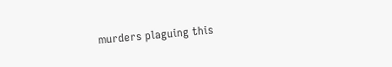murders plaguing this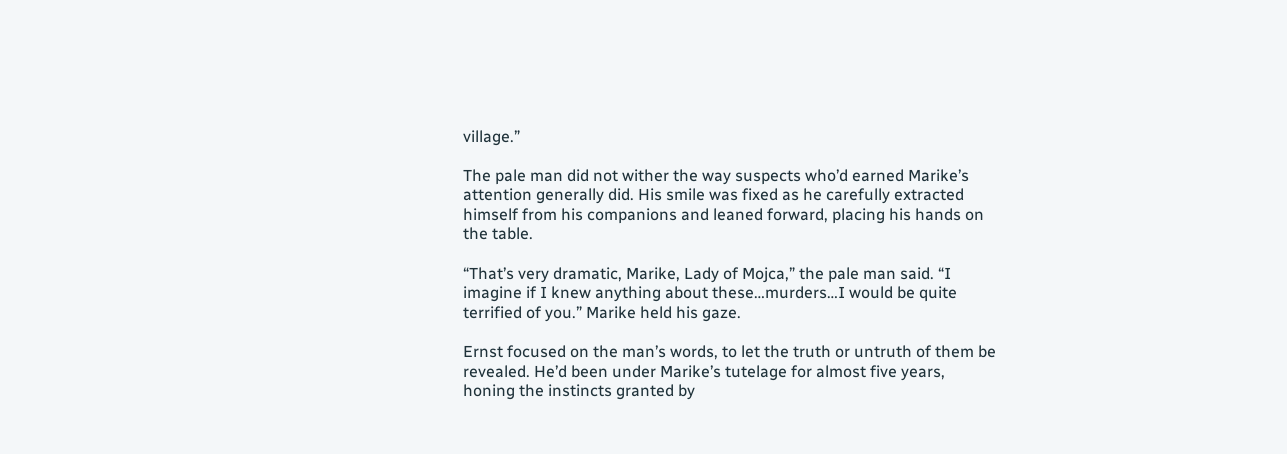village.”

The pale man did not wither the way suspects who’d earned Marike’s attention generally did. His smile was fixed as he carefully extracted himself from his companions and leaned forward, placing his hands on the table.

“That’s very dramatic, Marike, Lady of Mojca,” the pale man said. “I imagine if I knew anything about these…murders…I would be quite terrified of you.” Marike held his gaze.

Ernst focused on the man’s words, to let the truth or untruth of them be revealed. He’d been under Marike’s tutelage for almost five years, honing the instincts granted by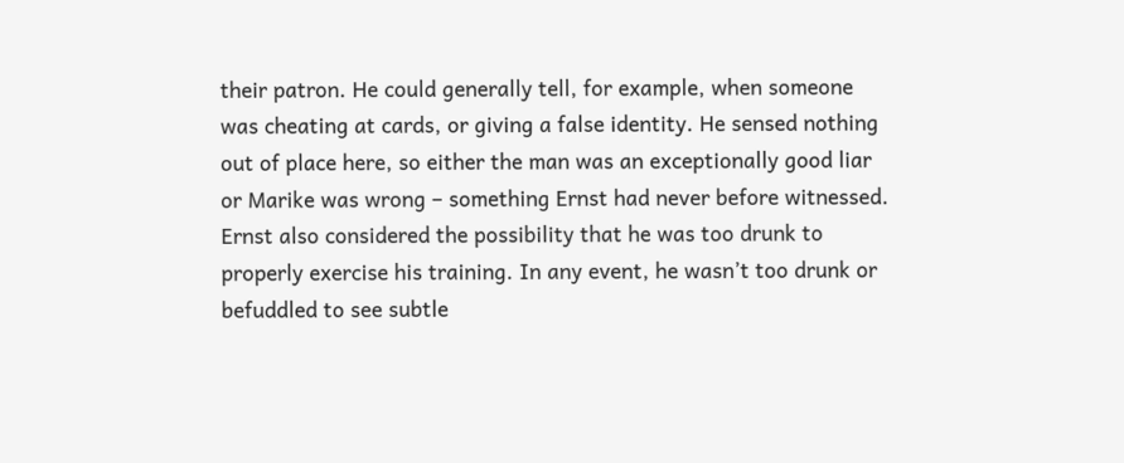their patron. He could generally tell, for example, when someone was cheating at cards, or giving a false identity. He sensed nothing out of place here, so either the man was an exceptionally good liar or Marike was wrong – something Ernst had never before witnessed. Ernst also considered the possibility that he was too drunk to properly exercise his training. In any event, he wasn’t too drunk or befuddled to see subtle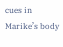cues in Marike’s body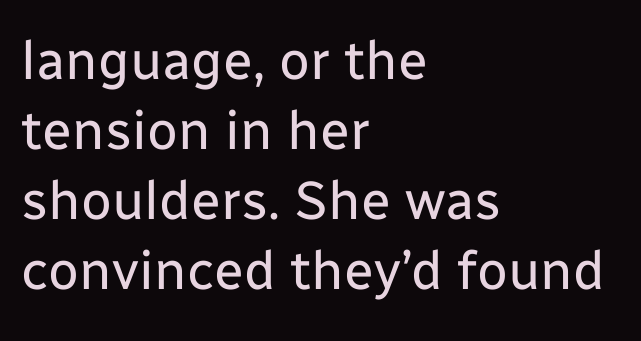language, or the tension in her shoulders. She was convinced they’d found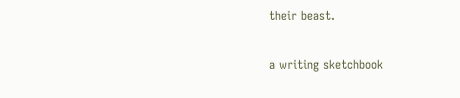their beast.

a writing sketchbook